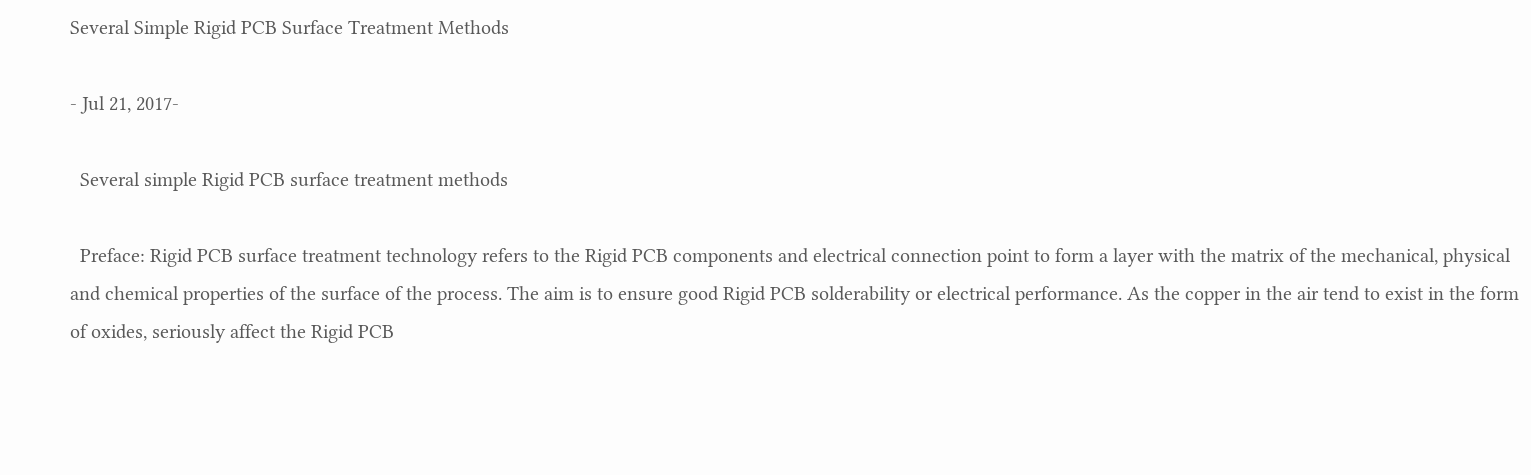Several Simple Rigid PCB Surface Treatment Methods

- Jul 21, 2017-

  Several simple Rigid PCB surface treatment methods

  Preface: Rigid PCB surface treatment technology refers to the Rigid PCB components and electrical connection point to form a layer with the matrix of the mechanical, physical and chemical properties of the surface of the process. The aim is to ensure good Rigid PCB solderability or electrical performance. As the copper in the air tend to exist in the form of oxides, seriously affect the Rigid PCB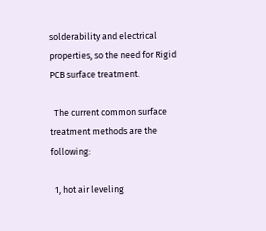solderability and electrical properties, so the need for Rigid PCB surface treatment.

  The current common surface treatment methods are the following:

  1, hot air leveling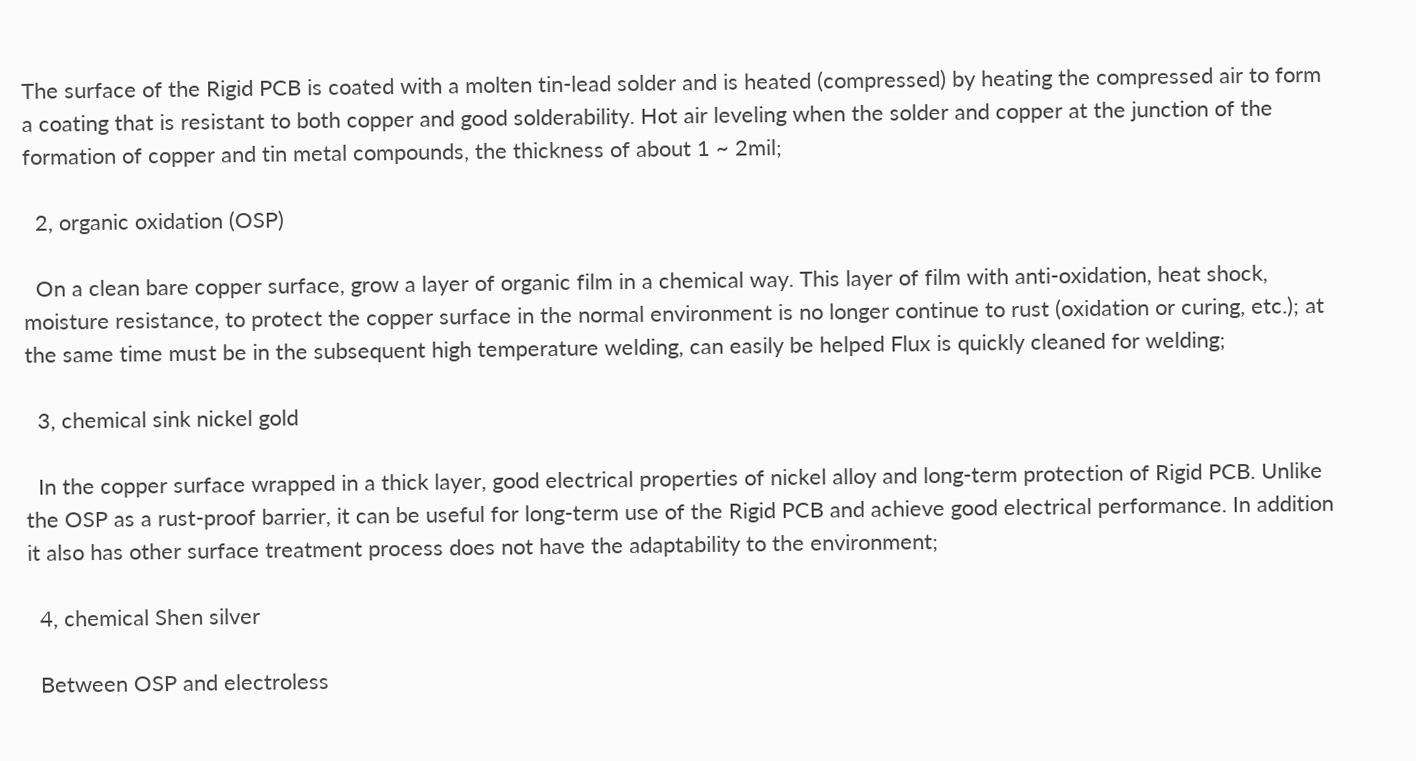The surface of the Rigid PCB is coated with a molten tin-lead solder and is heated (compressed) by heating the compressed air to form a coating that is resistant to both copper and good solderability. Hot air leveling when the solder and copper at the junction of the formation of copper and tin metal compounds, the thickness of about 1 ~ 2mil;

  2, organic oxidation (OSP)

  On a clean bare copper surface, grow a layer of organic film in a chemical way. This layer of film with anti-oxidation, heat shock, moisture resistance, to protect the copper surface in the normal environment is no longer continue to rust (oxidation or curing, etc.); at the same time must be in the subsequent high temperature welding, can easily be helped Flux is quickly cleaned for welding;

  3, chemical sink nickel gold

  In the copper surface wrapped in a thick layer, good electrical properties of nickel alloy and long-term protection of Rigid PCB. Unlike the OSP as a rust-proof barrier, it can be useful for long-term use of the Rigid PCB and achieve good electrical performance. In addition it also has other surface treatment process does not have the adaptability to the environment;

  4, chemical Shen silver

  Between OSP and electroless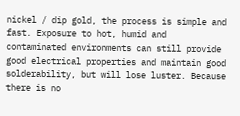nickel / dip gold, the process is simple and fast. Exposure to hot, humid and contaminated environments can still provide good electrical properties and maintain good solderability, but will lose luster. Because there is no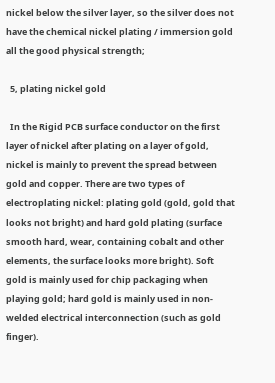nickel below the silver layer, so the silver does not have the chemical nickel plating / immersion gold all the good physical strength;

  5, plating nickel gold

  In the Rigid PCB surface conductor on the first layer of nickel after plating on a layer of gold, nickel is mainly to prevent the spread between gold and copper. There are two types of electroplating nickel: plating gold (gold, gold that looks not bright) and hard gold plating (surface smooth hard, wear, containing cobalt and other elements, the surface looks more bright). Soft gold is mainly used for chip packaging when playing gold; hard gold is mainly used in non-welded electrical interconnection (such as gold finger).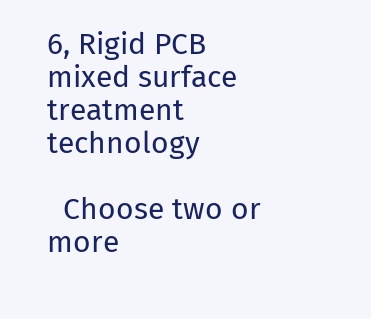6, Rigid PCB mixed surface treatment technology

  Choose two or more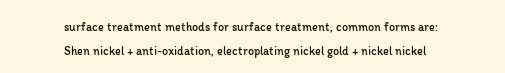surface treatment methods for surface treatment, common forms are: Shen nickel + anti-oxidation, electroplating nickel gold + nickel nickel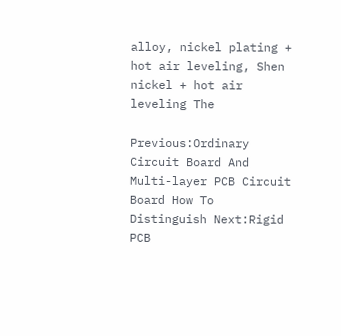alloy, nickel plating + hot air leveling, Shen nickel + hot air leveling The

Previous:Ordinary Circuit Board And Multi-layer PCB Circuit Board How To Distinguish Next:Rigid PCB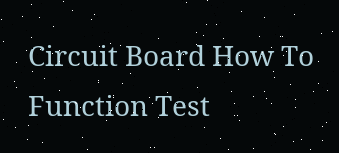Circuit Board How To Function Test